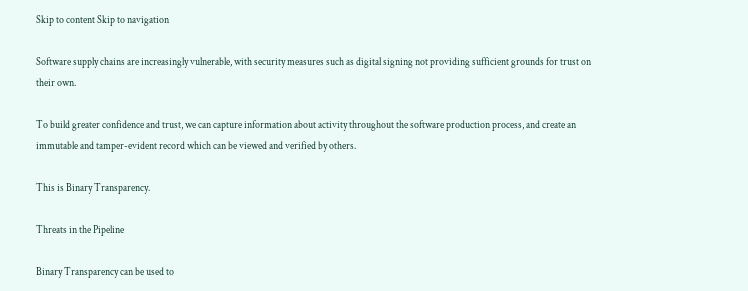Skip to content Skip to navigation

Software supply chains are increasingly vulnerable, with security measures such as digital signing not providing sufficient grounds for trust on their own.

To build greater confidence and trust, we can capture information about activity throughout the software production process, and create an immutable and tamper-evident record which can be viewed and verified by others.

This is Binary Transparency.

Threats in the Pipeline

Binary Transparency can be used to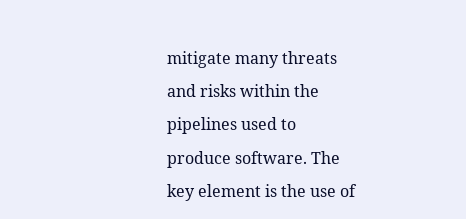mitigate many threats and risks within the pipelines used to produce software. The key element is the use of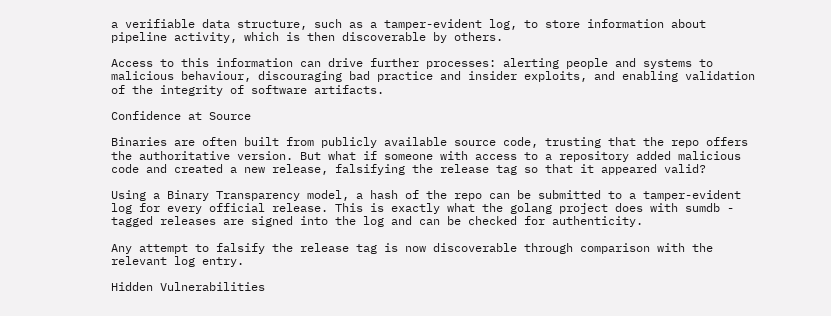a verifiable data structure, such as a tamper-evident log, to store information about pipeline activity, which is then discoverable by others.

Access to this information can drive further processes: alerting people and systems to malicious behaviour, discouraging bad practice and insider exploits, and enabling validation of the integrity of software artifacts.

Confidence at Source

Binaries are often built from publicly available source code, trusting that the repo offers the authoritative version. But what if someone with access to a repository added malicious code and created a new release, falsifying the release tag so that it appeared valid?

Using a Binary Transparency model, a hash of the repo can be submitted to a tamper-evident log for every official release. This is exactly what the golang project does with sumdb - tagged releases are signed into the log and can be checked for authenticity.

Any attempt to falsify the release tag is now discoverable through comparison with the relevant log entry.

Hidden Vulnerabilities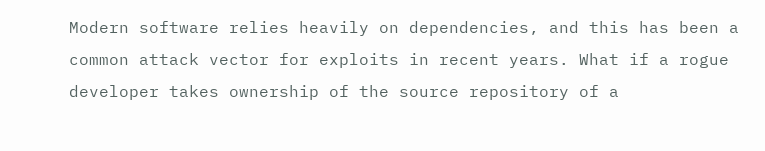Modern software relies heavily on dependencies, and this has been a common attack vector for exploits in recent years. What if a rogue developer takes ownership of the source repository of a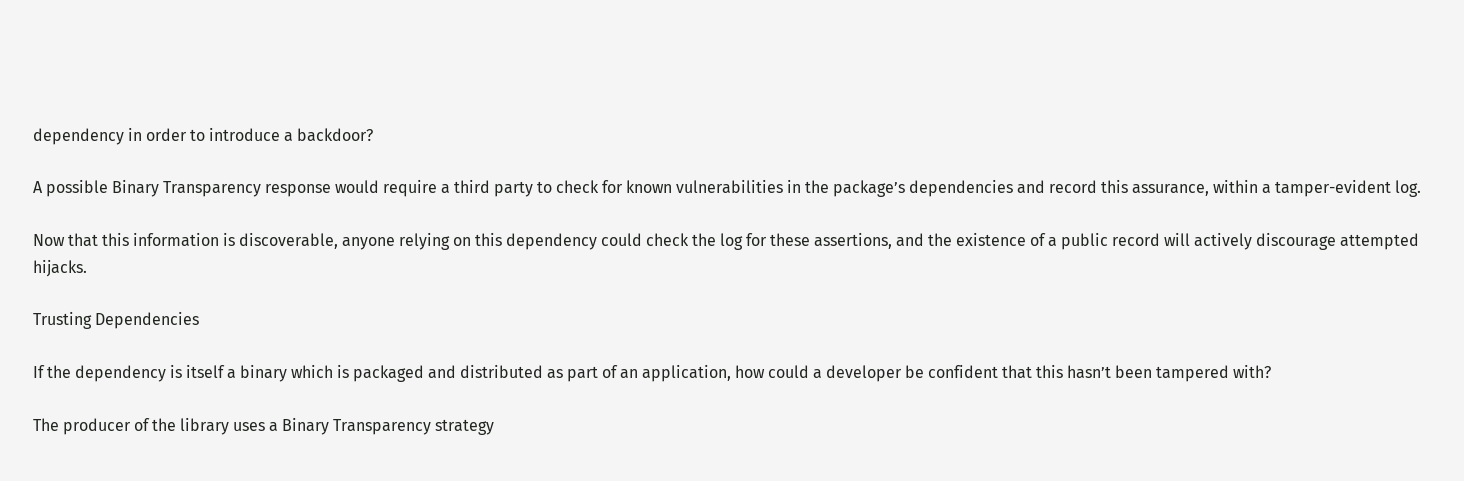dependency in order to introduce a backdoor?

A possible Binary Transparency response would require a third party to check for known vulnerabilities in the package’s dependencies and record this assurance, within a tamper-evident log.

Now that this information is discoverable, anyone relying on this dependency could check the log for these assertions, and the existence of a public record will actively discourage attempted hijacks.

Trusting Dependencies

If the dependency is itself a binary which is packaged and distributed as part of an application, how could a developer be confident that this hasn’t been tampered with?

The producer of the library uses a Binary Transparency strategy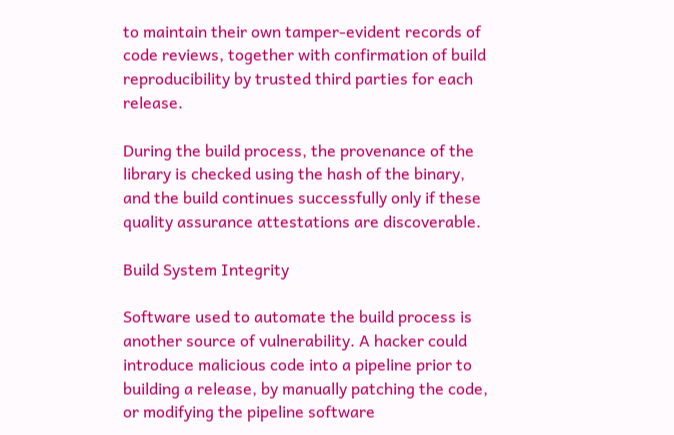to maintain their own tamper-evident records of code reviews, together with confirmation of build reproducibility by trusted third parties for each release.

During the build process, the provenance of the library is checked using the hash of the binary, and the build continues successfully only if these quality assurance attestations are discoverable.

Build System Integrity

Software used to automate the build process is another source of vulnerability. A hacker could introduce malicious code into a pipeline prior to building a release, by manually patching the code, or modifying the pipeline software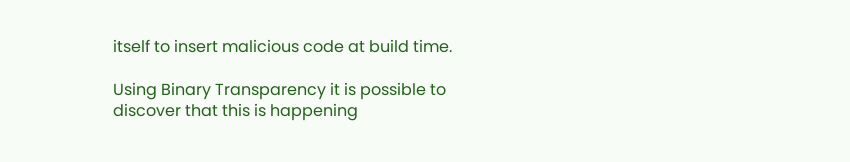itself to insert malicious code at build time.

Using Binary Transparency it is possible to discover that this is happening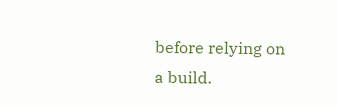before relying on a build.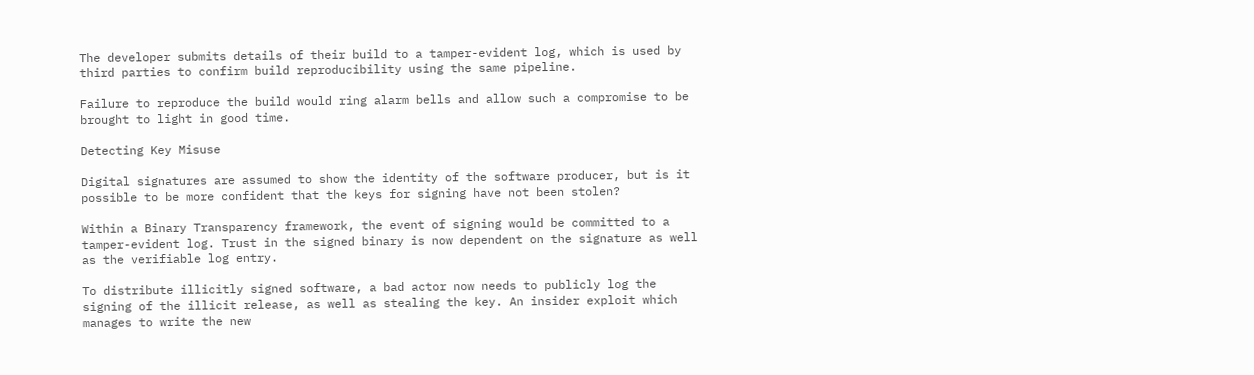The developer submits details of their build to a tamper-evident log, which is used by third parties to confirm build reproducibility using the same pipeline.

Failure to reproduce the build would ring alarm bells and allow such a compromise to be brought to light in good time.

Detecting Key Misuse

Digital signatures are assumed to show the identity of the software producer, but is it possible to be more confident that the keys for signing have not been stolen?

Within a Binary Transparency framework, the event of signing would be committed to a tamper-evident log. Trust in the signed binary is now dependent on the signature as well as the verifiable log entry.

To distribute illicitly signed software, a bad actor now needs to publicly log the signing of the illicit release, as well as stealing the key. An insider exploit which manages to write the new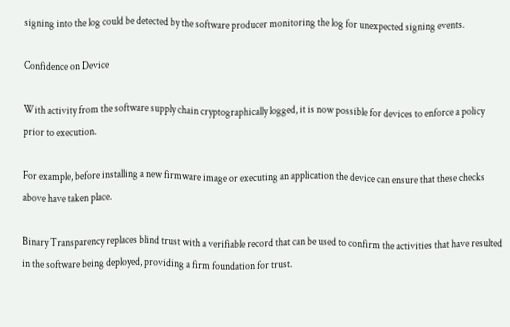signing into the log could be detected by the software producer monitoring the log for unexpected signing events.

Confidence on Device

With activity from the software supply chain cryptographically logged, it is now possible for devices to enforce a policy prior to execution.

For example, before installing a new firmware image or executing an application the device can ensure that these checks above have taken place.

Binary Transparency replaces blind trust with a verifiable record that can be used to confirm the activities that have resulted in the software being deployed, providing a firm foundation for trust.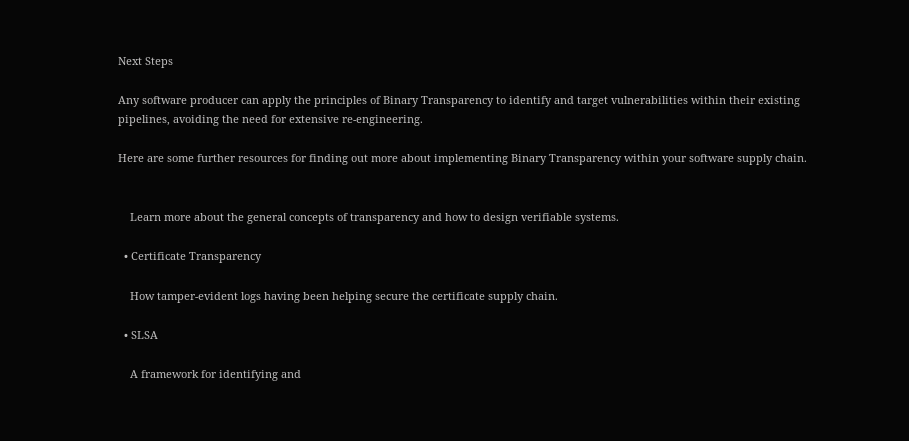Next Steps

Any software producer can apply the principles of Binary Transparency to identify and target vulnerabilities within their existing pipelines, avoiding the need for extensive re-engineering.

Here are some further resources for finding out more about implementing Binary Transparency within your software supply chain.


    Learn more about the general concepts of transparency and how to design verifiable systems.

  • Certificate Transparency

    How tamper-evident logs having been helping secure the certificate supply chain.

  • SLSA

    A framework for identifying and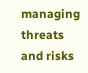managing threats and risks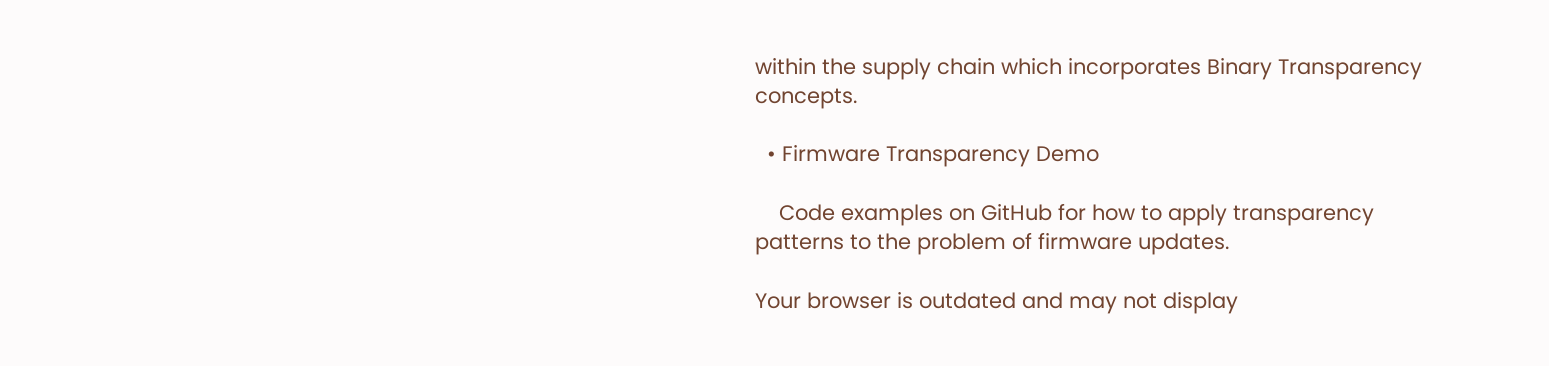within the supply chain which incorporates Binary Transparency concepts.

  • Firmware Transparency Demo

    Code examples on GitHub for how to apply transparency patterns to the problem of firmware updates.

Your browser is outdated and may not display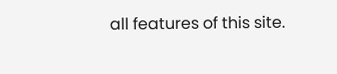all features of this site.